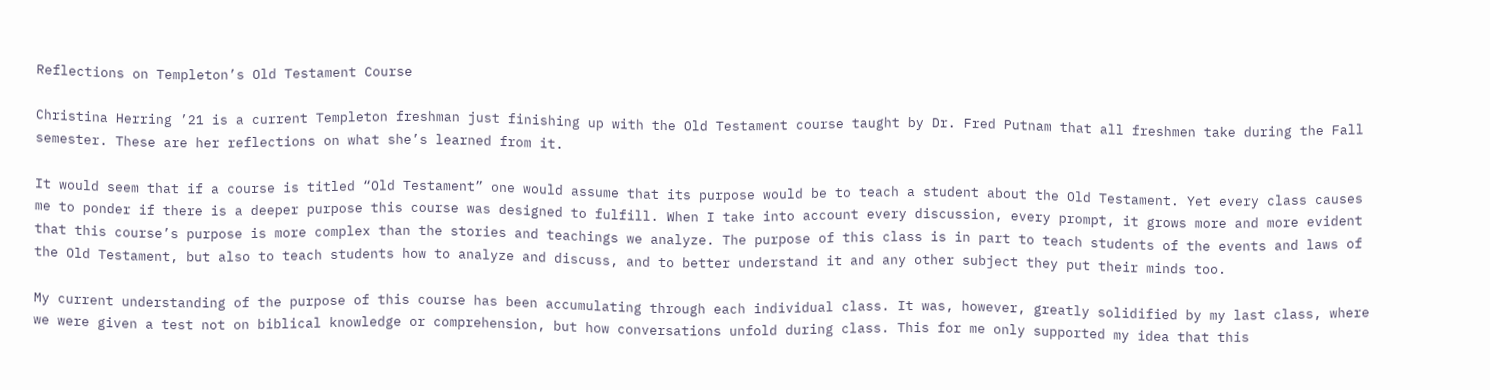Reflections on Templeton’s Old Testament Course

Christina Herring ’21 is a current Templeton freshman just finishing up with the Old Testament course taught by Dr. Fred Putnam that all freshmen take during the Fall semester. These are her reflections on what she’s learned from it.

It would seem that if a course is titled “Old Testament” one would assume that its purpose would be to teach a student about the Old Testament. Yet every class causes me to ponder if there is a deeper purpose this course was designed to fulfill. When I take into account every discussion, every prompt, it grows more and more evident that this course’s purpose is more complex than the stories and teachings we analyze. The purpose of this class is in part to teach students of the events and laws of the Old Testament, but also to teach students how to analyze and discuss, and to better understand it and any other subject they put their minds too.

My current understanding of the purpose of this course has been accumulating through each individual class. It was, however, greatly solidified by my last class, where we were given a test not on biblical knowledge or comprehension, but how conversations unfold during class. This for me only supported my idea that this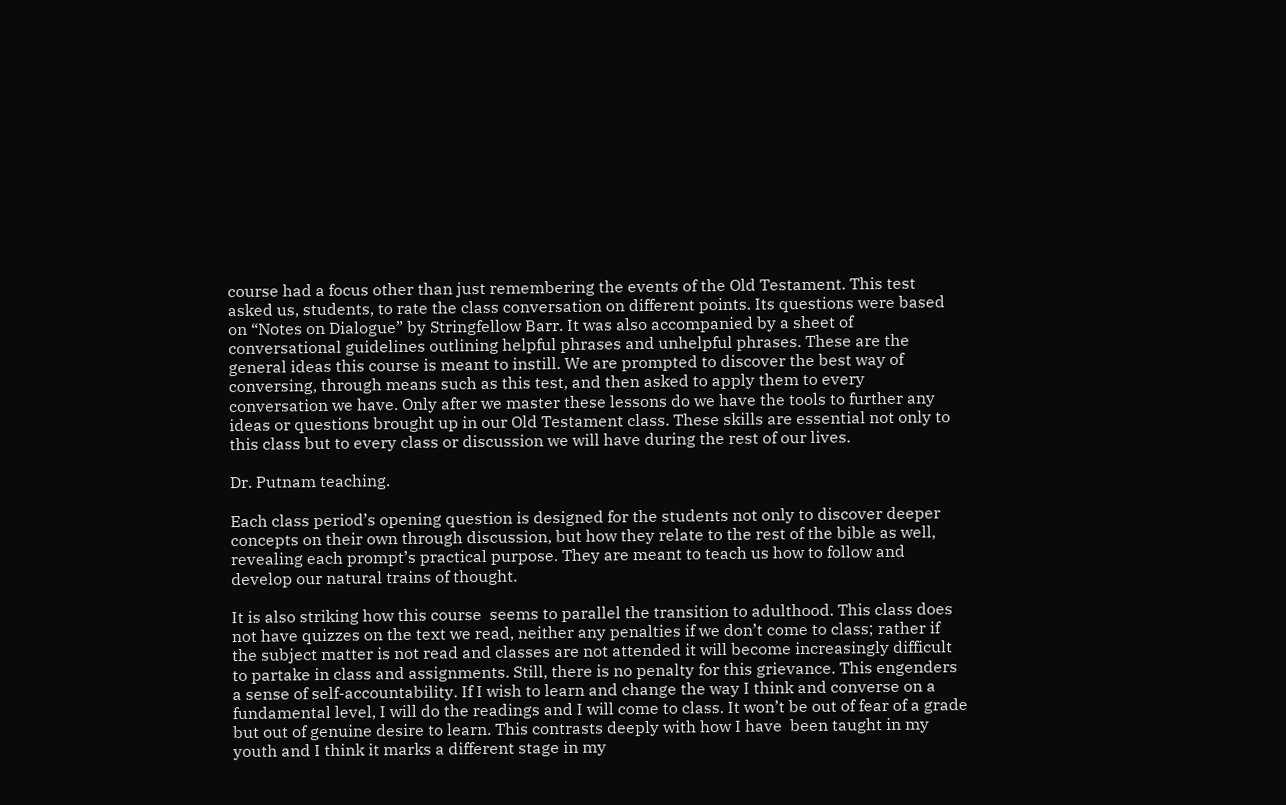course had a focus other than just remembering the events of the Old Testament. This test asked us, students, to rate the class conversation on different points. Its questions were based on “Notes on Dialogue” by Stringfellow Barr. It was also accompanied by a sheet of conversational guidelines outlining helpful phrases and unhelpful phrases. These are the general ideas this course is meant to instill. We are prompted to discover the best way of conversing, through means such as this test, and then asked to apply them to every conversation we have. Only after we master these lessons do we have the tools to further any ideas or questions brought up in our Old Testament class. These skills are essential not only to this class but to every class or discussion we will have during the rest of our lives.

Dr. Putnam teaching.

Each class period’s opening question is designed for the students not only to discover deeper concepts on their own through discussion, but how they relate to the rest of the bible as well, revealing each prompt’s practical purpose. They are meant to teach us how to follow and develop our natural trains of thought.

It is also striking how this course  seems to parallel the transition to adulthood. This class does not have quizzes on the text we read, neither any penalties if we don’t come to class; rather if the subject matter is not read and classes are not attended it will become increasingly difficult to partake in class and assignments. Still, there is no penalty for this grievance. This engenders a sense of self-accountability. If I wish to learn and change the way I think and converse on a fundamental level, I will do the readings and I will come to class. It won’t be out of fear of a grade but out of genuine desire to learn. This contrasts deeply with how I have  been taught in my youth and I think it marks a different stage in my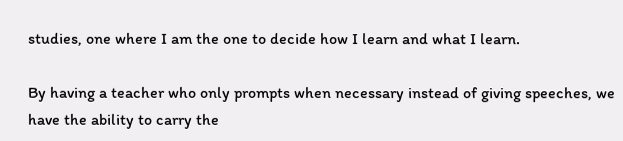studies, one where I am the one to decide how I learn and what I learn.

By having a teacher who only prompts when necessary instead of giving speeches, we have the ability to carry the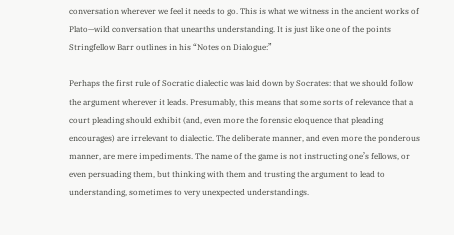conversation wherever we feel it needs to go. This is what we witness in the ancient works of Plato—wild conversation that unearths understanding. It is just like one of the points Stringfellow Barr outlines in his “Notes on Dialogue:”

Perhaps the first rule of Socratic dialectic was laid down by Socrates: that we should follow the argument wherever it leads. Presumably, this means that some sorts of relevance that a court pleading should exhibit (and, even more the forensic eloquence that pleading encourages) are irrelevant to dialectic. The deliberate manner, and even more the ponderous manner, are mere impediments. The name of the game is not instructing one’s fellows, or even persuading them, but thinking with them and trusting the argument to lead to understanding, sometimes to very unexpected understandings.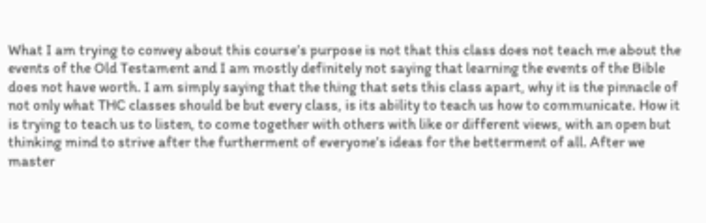What I am trying to convey about this course’s purpose is not that this class does not teach me about the events of the Old Testament and I am mostly definitely not saying that learning the events of the Bible does not have worth. I am simply saying that the thing that sets this class apart, why it is the pinnacle of not only what THC classes should be but every class, is its ability to teach us how to communicate. How it is trying to teach us to listen, to come together with others with like or different views, with an open but thinking mind to strive after the furtherment of everyone’s ideas for the betterment of all. After we master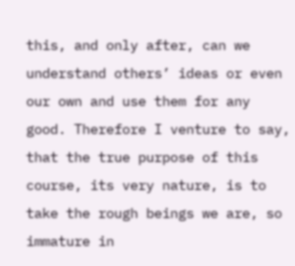this, and only after, can we understand others’ ideas or even our own and use them for any good. Therefore I venture to say, that the true purpose of this course, its very nature, is to take the rough beings we are, so immature in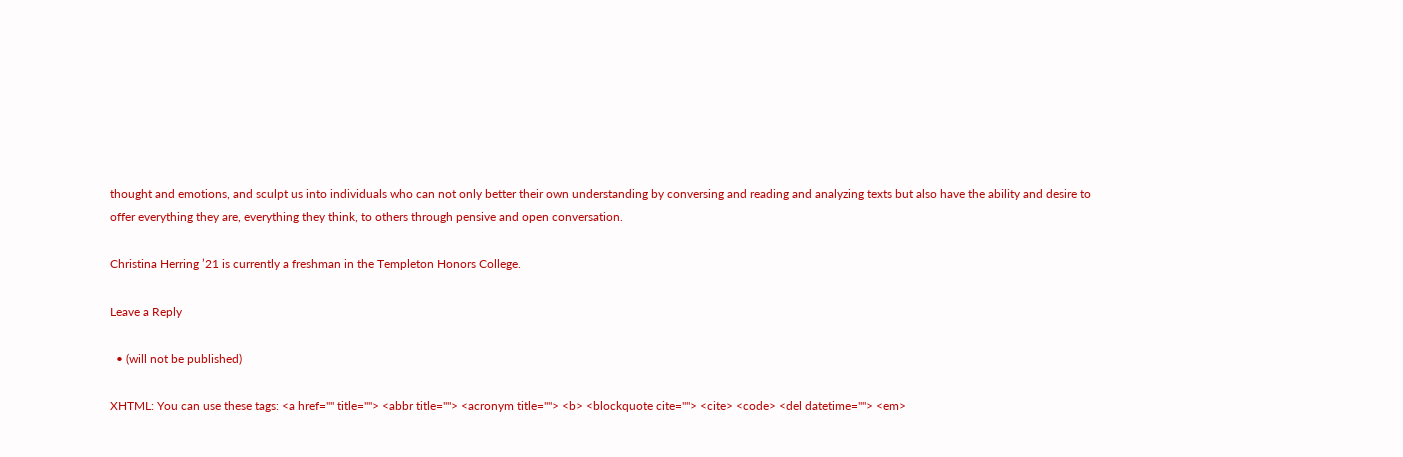thought and emotions, and sculpt us into individuals who can not only better their own understanding by conversing and reading and analyzing texts but also have the ability and desire to offer everything they are, everything they think, to others through pensive and open conversation.

Christina Herring ’21 is currently a freshman in the Templeton Honors College.

Leave a Reply

  • (will not be published)

XHTML: You can use these tags: <a href="" title=""> <abbr title=""> <acronym title=""> <b> <blockquote cite=""> <cite> <code> <del datetime=""> <em>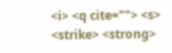<i> <q cite=""> <s> <strike> <strong>